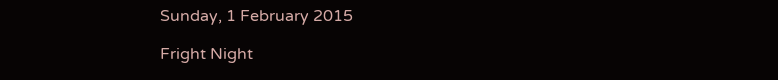Sunday, 1 February 2015

Fright Night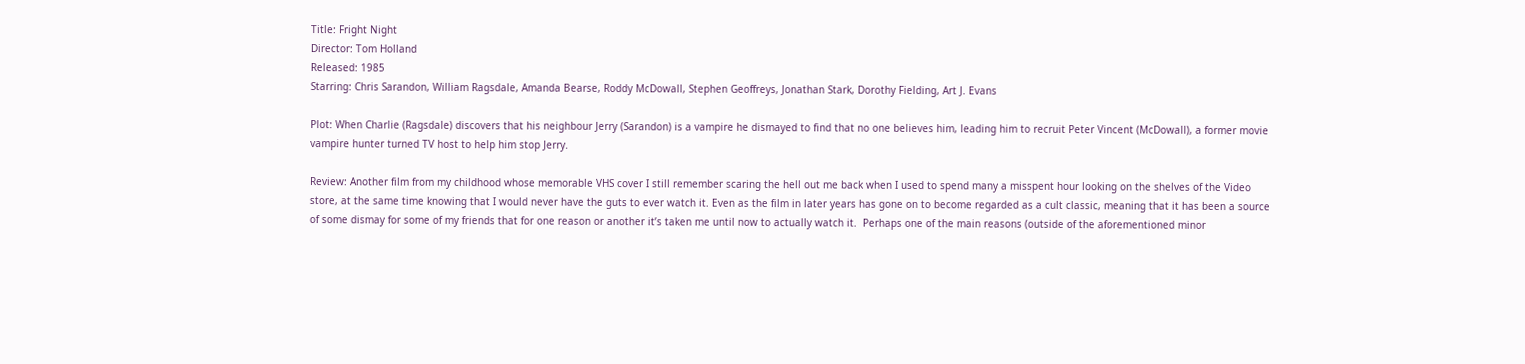Title: Fright Night
Director: Tom Holland
Released: 1985
Starring: Chris Sarandon, William Ragsdale, Amanda Bearse, Roddy McDowall, Stephen Geoffreys, Jonathan Stark, Dorothy Fielding, Art J. Evans

Plot: When Charlie (Ragsdale) discovers that his neighbour Jerry (Sarandon) is a vampire he dismayed to find that no one believes him, leading him to recruit Peter Vincent (McDowall), a former movie vampire hunter turned TV host to help him stop Jerry.

Review: Another film from my childhood whose memorable VHS cover I still remember scaring the hell out me back when I used to spend many a misspent hour looking on the shelves of the Video store, at the same time knowing that I would never have the guts to ever watch it. Even as the film in later years has gone on to become regarded as a cult classic, meaning that it has been a source of some dismay for some of my friends that for one reason or another it’s taken me until now to actually watch it.  Perhaps one of the main reasons (outside of the aforementioned minor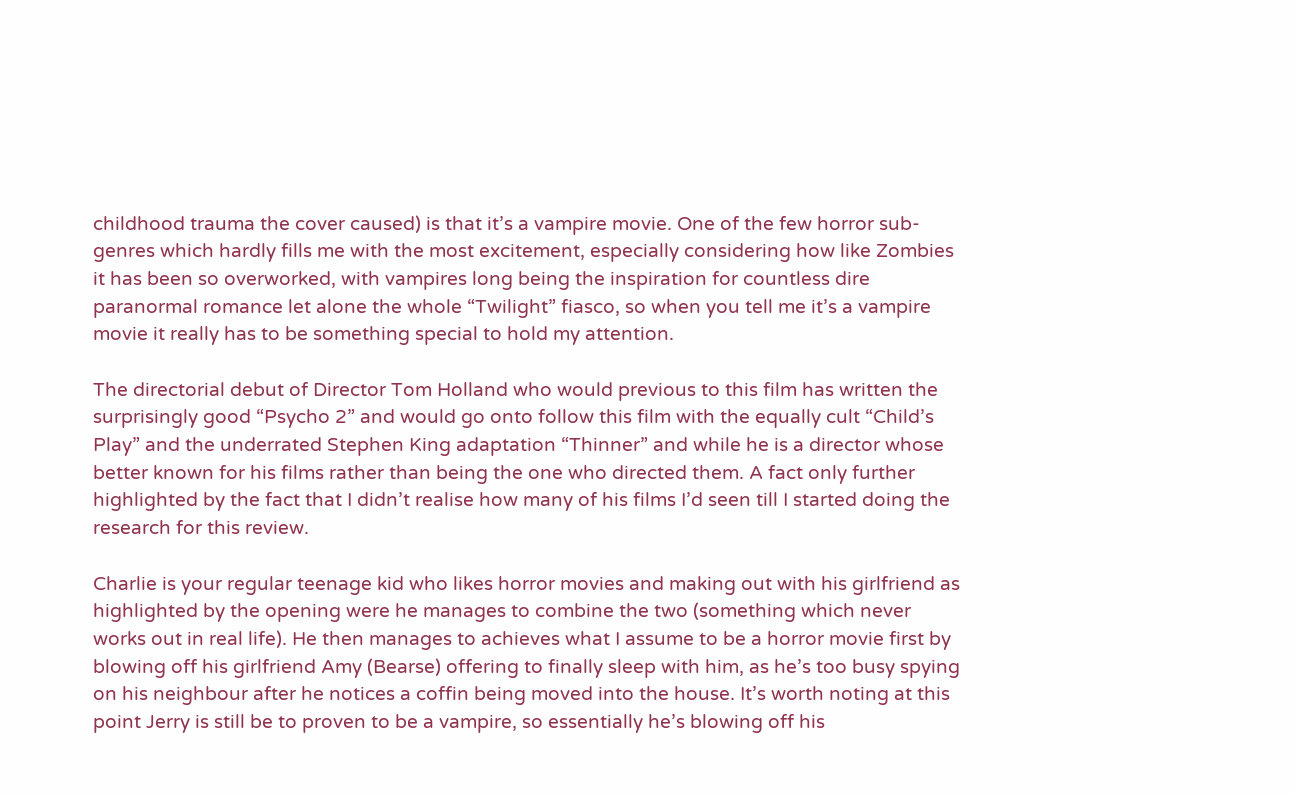childhood trauma the cover caused) is that it’s a vampire movie. One of the few horror sub-genres which hardly fills me with the most excitement, especially considering how like Zombies it has been so overworked, with vampires long being the inspiration for countless dire paranormal romance let alone the whole “Twilight” fiasco, so when you tell me it’s a vampire movie it really has to be something special to hold my attention.

The directorial debut of Director Tom Holland who would previous to this film has written the surprisingly good “Psycho 2” and would go onto follow this film with the equally cult “Child’s Play” and the underrated Stephen King adaptation “Thinner” and while he is a director whose better known for his films rather than being the one who directed them. A fact only further highlighted by the fact that I didn’t realise how many of his films I’d seen till I started doing the research for this review.

Charlie is your regular teenage kid who likes horror movies and making out with his girlfriend as highlighted by the opening were he manages to combine the two (something which never works out in real life). He then manages to achieves what I assume to be a horror movie first by blowing off his girlfriend Amy (Bearse) offering to finally sleep with him, as he’s too busy spying on his neighbour after he notices a coffin being moved into the house. It’s worth noting at this point Jerry is still be to proven to be a vampire, so essentially he’s blowing off his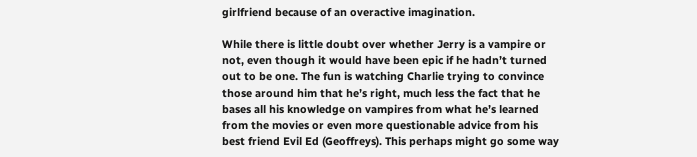girlfriend because of an overactive imagination.

While there is little doubt over whether Jerry is a vampire or not, even though it would have been epic if he hadn’t turned out to be one. The fun is watching Charlie trying to convince those around him that he’s right, much less the fact that he bases all his knowledge on vampires from what he’s learned from the movies or even more questionable advice from his best friend Evil Ed (Geoffreys). This perhaps might go some way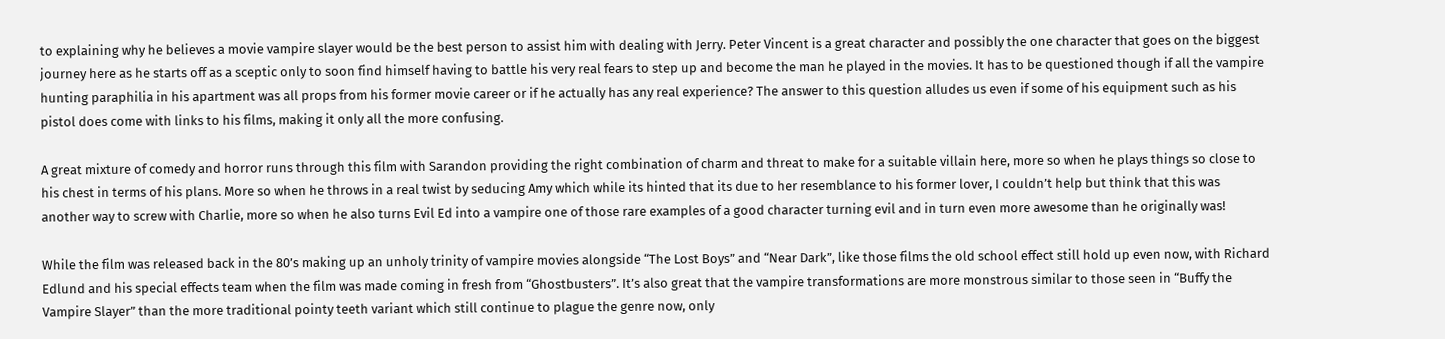to explaining why he believes a movie vampire slayer would be the best person to assist him with dealing with Jerry. Peter Vincent is a great character and possibly the one character that goes on the biggest journey here as he starts off as a sceptic only to soon find himself having to battle his very real fears to step up and become the man he played in the movies. It has to be questioned though if all the vampire hunting paraphilia in his apartment was all props from his former movie career or if he actually has any real experience? The answer to this question alludes us even if some of his equipment such as his pistol does come with links to his films, making it only all the more confusing.

A great mixture of comedy and horror runs through this film with Sarandon providing the right combination of charm and threat to make for a suitable villain here, more so when he plays things so close to his chest in terms of his plans. More so when he throws in a real twist by seducing Amy which while its hinted that its due to her resemblance to his former lover, I couldn’t help but think that this was another way to screw with Charlie, more so when he also turns Evil Ed into a vampire one of those rare examples of a good character turning evil and in turn even more awesome than he originally was!

While the film was released back in the 80’s making up an unholy trinity of vampire movies alongside “The Lost Boys” and “Near Dark”, like those films the old school effect still hold up even now, with Richard Edlund and his special effects team when the film was made coming in fresh from “Ghostbusters”. It’s also great that the vampire transformations are more monstrous similar to those seen in “Buffy the Vampire Slayer” than the more traditional pointy teeth variant which still continue to plague the genre now, only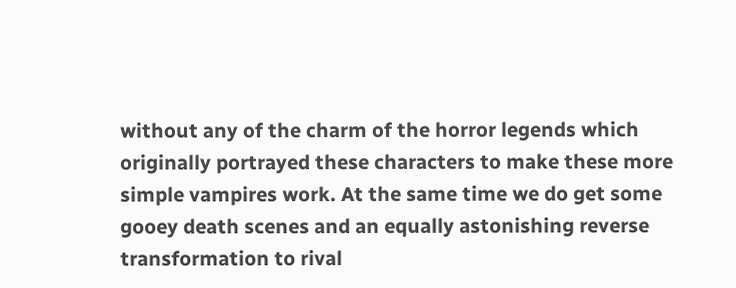without any of the charm of the horror legends which originally portrayed these characters to make these more simple vampires work. At the same time we do get some gooey death scenes and an equally astonishing reverse transformation to rival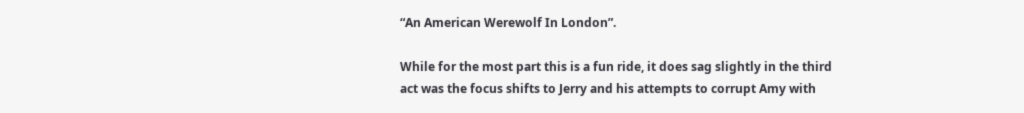“An American Werewolf In London”.

While for the most part this is a fun ride, it does sag slightly in the third act was the focus shifts to Jerry and his attempts to corrupt Amy with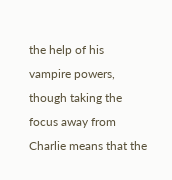the help of his vampire powers, though taking the focus away from Charlie means that the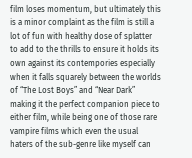film loses momentum, but ultimately this is a minor complaint as the film is still a lot of fun with healthy dose of splatter to add to the thrills to ensure it holds its own against its contempories especially when it falls squarely between the worlds of “The Lost Boys” and “Near Dark” making it the perfect companion piece to either film, while being one of those rare vampire films which even the usual haters of the sub-genre like myself can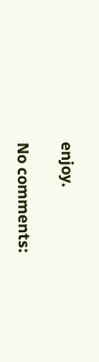enjoy.

No comments: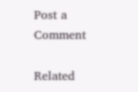Post a Comment

Related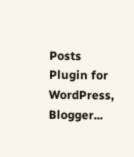Posts Plugin for WordPress, Blogger...